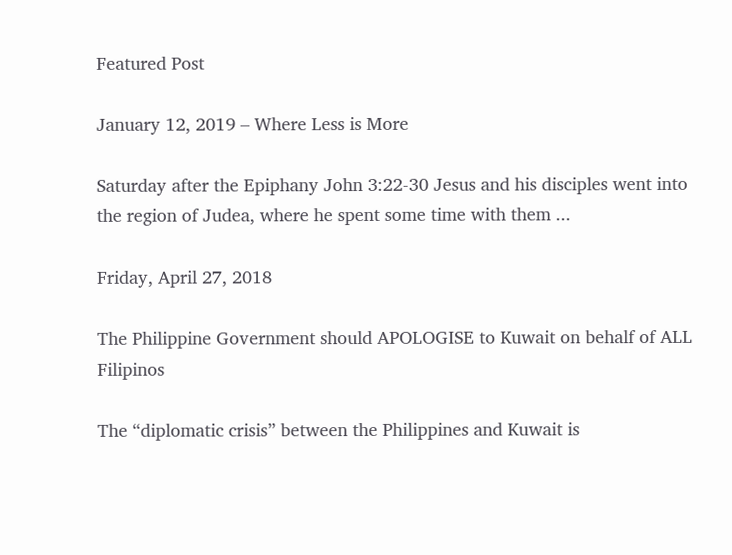Featured Post

January 12, 2019 – Where Less is More

Saturday after the Epiphany John 3:22-30 Jesus and his disciples went into the region of Judea, where he spent some time with them ...

Friday, April 27, 2018

The Philippine Government should APOLOGISE to Kuwait on behalf of ALL Filipinos

The “diplomatic crisis” between the Philippines and Kuwait is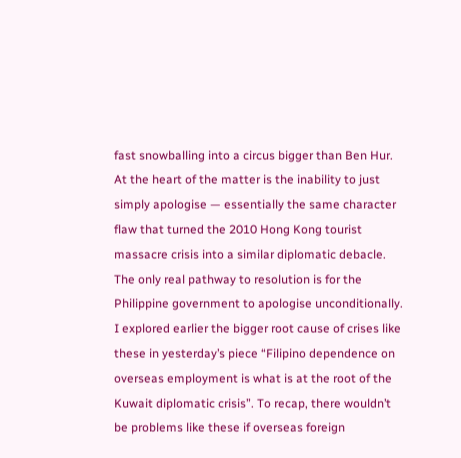fast snowballing into a circus bigger than Ben Hur. At the heart of the matter is the inability to just simply apologise — essentially the same character flaw that turned the 2010 Hong Kong tourist massacre crisis into a similar diplomatic debacle. The only real pathway to resolution is for the Philippine government to apologise unconditionally.
I explored earlier the bigger root cause of crises like these in yesterday’s piece “Filipino dependence on overseas employment is what is at the root of the Kuwait diplomatic crisis”. To recap, there wouldn’t be problems like these if overseas foreign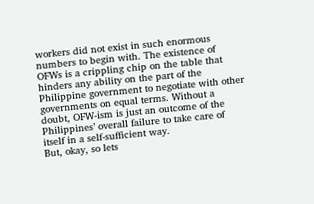workers did not exist in such enormous numbers to begin with. The existence of OFWs is a crippling chip on the table that hinders any ability on the part of the Philippine government to negotiate with other governments on equal terms. Without a doubt, OFW-ism is just an outcome of the Philippines’ overall failure to take care of itself in a self-sufficient way.
But, okay, so lets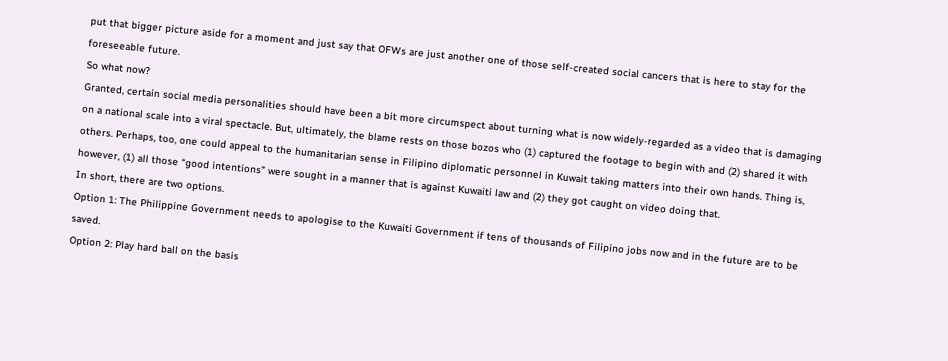put that bigger picture aside for a moment and just say that OFWs are just another one of those self-created social cancers that is here to stay for the foreseeable future.
So what now?
Granted, certain social media personalities should have been a bit more circumspect about turning what is now widely-regarded as a video that is damaging on a national scale into a viral spectacle. But, ultimately, the blame rests on those bozos who (1) captured the footage to begin with and (2) shared it with others. Perhaps, too, one could appeal to the humanitarian sense in Filipino diplomatic personnel in Kuwait taking matters into their own hands. Thing is, however, (1) all those “good intentions” were sought in a manner that is against Kuwaiti law and (2) they got caught on video doing that.
In short, there are two options.
Option 1: The Philippine Government needs to apologise to the Kuwaiti Government if tens of thousands of Filipino jobs now and in the future are to be saved.
Option 2: Play hard ball on the basis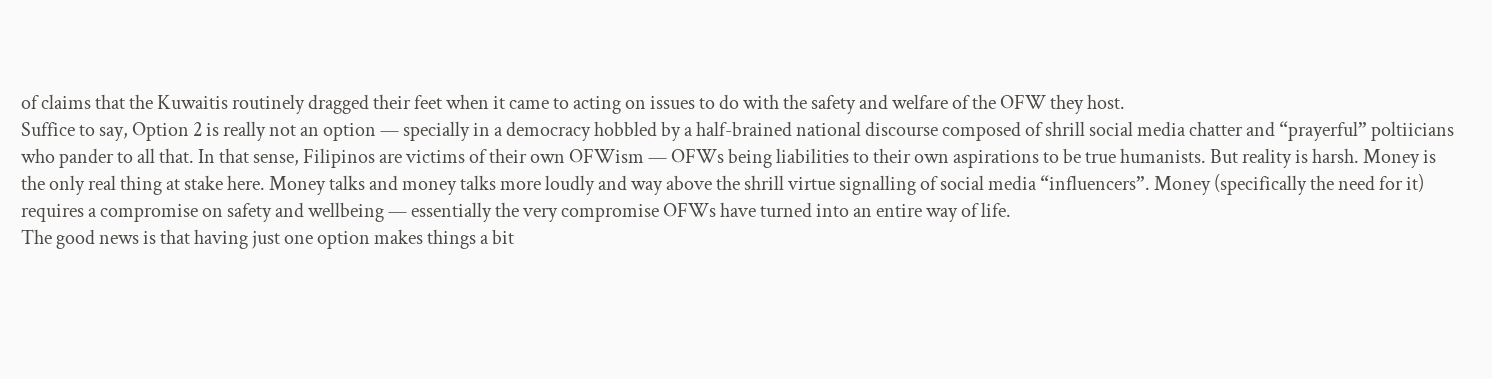of claims that the Kuwaitis routinely dragged their feet when it came to acting on issues to do with the safety and welfare of the OFW they host.
Suffice to say, Option 2 is really not an option — specially in a democracy hobbled by a half-brained national discourse composed of shrill social media chatter and “prayerful” poltiicians who pander to all that. In that sense, Filipinos are victims of their own OFWism — OFWs being liabilities to their own aspirations to be true humanists. But reality is harsh. Money is the only real thing at stake here. Money talks and money talks more loudly and way above the shrill virtue signalling of social media “influencers”. Money (specifically the need for it) requires a compromise on safety and wellbeing — essentially the very compromise OFWs have turned into an entire way of life.
The good news is that having just one option makes things a bit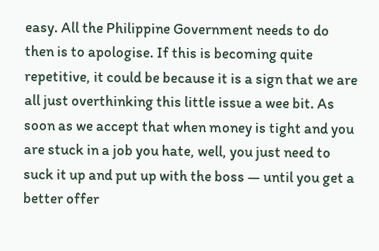easy. All the Philippine Government needs to do then is to apologise. If this is becoming quite repetitive, it could be because it is a sign that we are all just overthinking this little issue a wee bit. As soon as we accept that when money is tight and you are stuck in a job you hate, well, you just need to suck it up and put up with the boss — until you get a better offer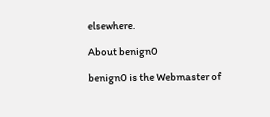elsewhere.

About benign0

benign0 is the Webmaster of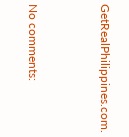GetRealPhilippines.com.


No comments: